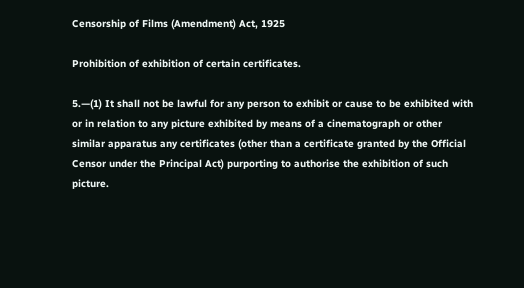Censorship of Films (Amendment) Act, 1925

Prohibition of exhibition of certain certificates.

5.—(1) It shall not be lawful for any person to exhibit or cause to be exhibited with or in relation to any picture exhibited by means of a cinematograph or other similar apparatus any certificates (other than a certificate granted by the Official Censor under the Principal Act) purporting to authorise the exhibition of such picture.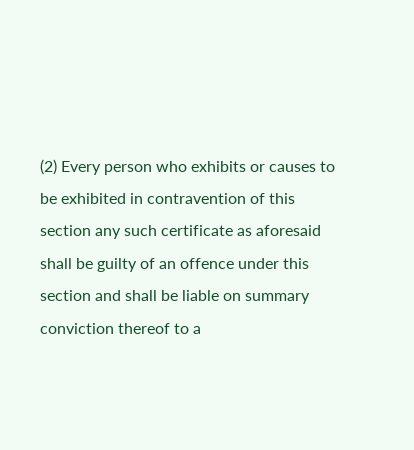(2) Every person who exhibits or causes to be exhibited in contravention of this section any such certificate as aforesaid shall be guilty of an offence under this section and shall be liable on summary conviction thereof to a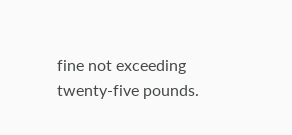fine not exceeding twenty-five pounds.